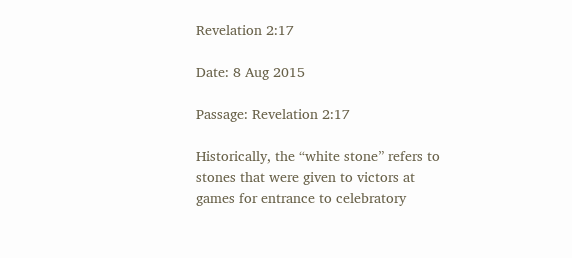Revelation 2:17

Date: 8 Aug 2015

Passage: Revelation 2:17

Historically, the “white stone” refers to stones that were given to victors at games for entrance to celebratory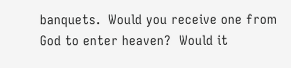banquets.  Would you receive one from God to enter heaven?  Would it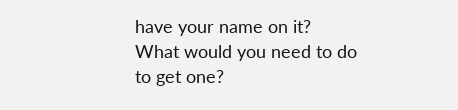have your name on it?  What would you need to do to get one?